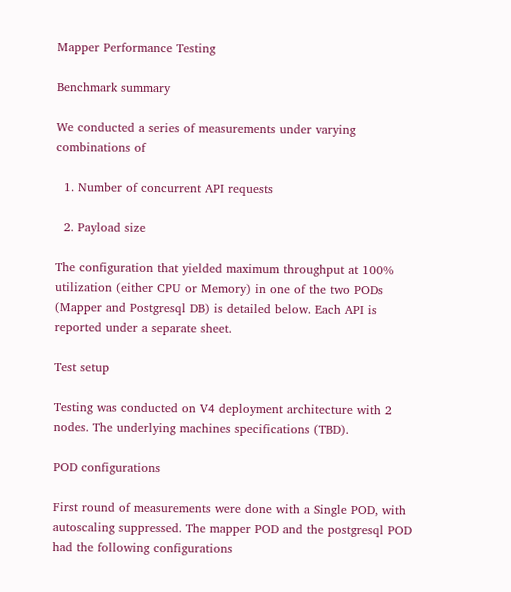Mapper Performance Testing

Benchmark summary

We conducted a series of measurements under varying combinations of

  1. Number of concurrent API requests

  2. Payload size

The configuration that yielded maximum throughput at 100% utilization (either CPU or Memory) in one of the two PODs (Mapper and Postgresql DB) is detailed below. Each API is reported under a separate sheet.

Test setup

Testing was conducted on V4 deployment architecture with 2 nodes. The underlying machines specifications (TBD).

POD configurations

First round of measurements were done with a Single POD, with autoscaling suppressed. The mapper POD and the postgresql POD had the following configurations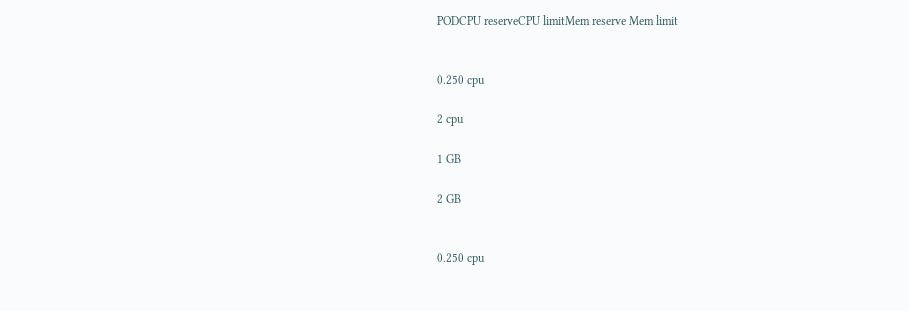PODCPU reserveCPU limitMem reserve Mem limit


0.250 cpu

2 cpu

1 GB

2 GB


0.250 cpu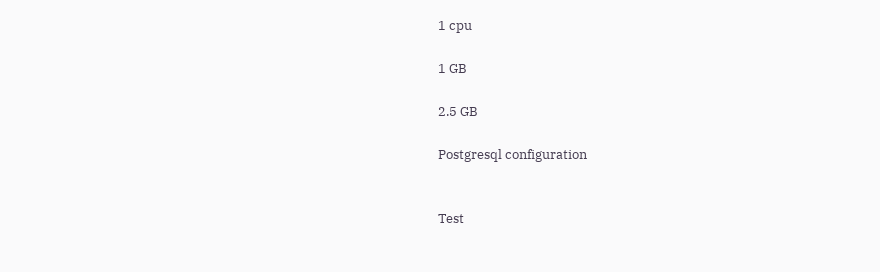1 cpu

1 GB

2.5 GB

Postgresql configuration


Test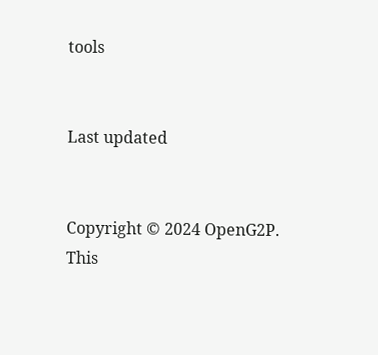tools


Last updated


Copyright © 2024 OpenG2P. This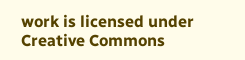work is licensed under Creative Commons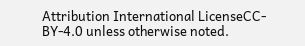Attribution International LicenseCC-BY-4.0 unless otherwise noted.